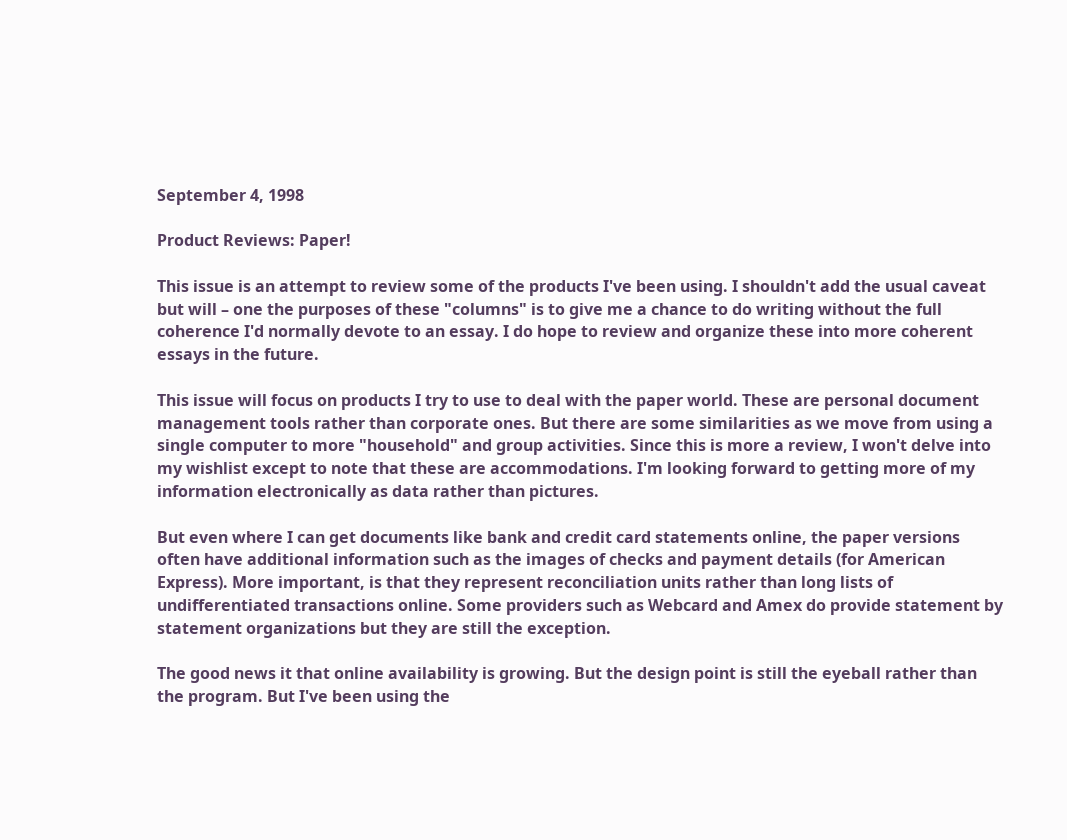September 4, 1998

Product Reviews: Paper!

This issue is an attempt to review some of the products I've been using. I shouldn't add the usual caveat but will – one the purposes of these "columns" is to give me a chance to do writing without the full coherence I'd normally devote to an essay. I do hope to review and organize these into more coherent essays in the future.

This issue will focus on products I try to use to deal with the paper world. These are personal document management tools rather than corporate ones. But there are some similarities as we move from using a single computer to more "household" and group activities. Since this is more a review, I won't delve into my wishlist except to note that these are accommodations. I'm looking forward to getting more of my information electronically as data rather than pictures.

But even where I can get documents like bank and credit card statements online, the paper versions often have additional information such as the images of checks and payment details (for American Express). More important, is that they represent reconciliation units rather than long lists of undifferentiated transactions online. Some providers such as Webcard and Amex do provide statement by statement organizations but they are still the exception.

The good news it that online availability is growing. But the design point is still the eyeball rather than the program. But I've been using the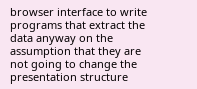browser interface to write programs that extract the data anyway on the assumption that they are not going to change the presentation structure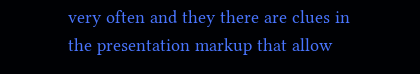very often and they there are clues in the presentation markup that allow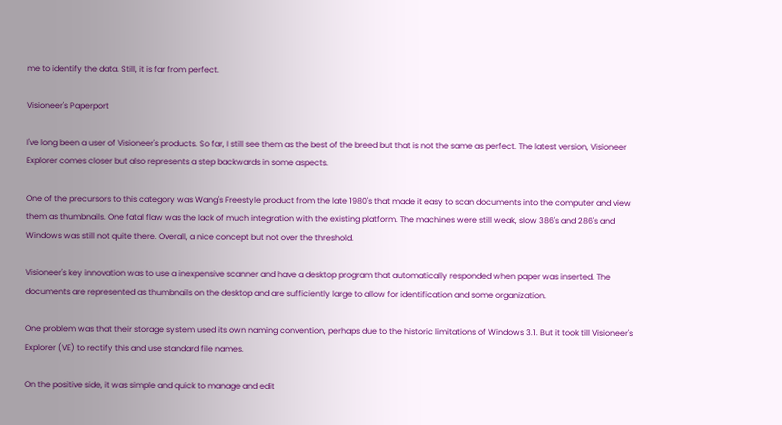me to identify the data. Still, it is far from perfect.

Visioneer's Paperport

I've long been a user of Visioneer's products. So far, I still see them as the best of the breed but that is not the same as perfect. The latest version, Visioneer Explorer comes closer but also represents a step backwards in some aspects.

One of the precursors to this category was Wang's Freestyle product from the late 1980's that made it easy to scan documents into the computer and view them as thumbnails. One fatal flaw was the lack of much integration with the existing platform. The machines were still weak, slow 386's and 286's and Windows was still not quite there. Overall, a nice concept but not over the threshold.

Visioneer's key innovation was to use a inexpensive scanner and have a desktop program that automatically responded when paper was inserted. The documents are represented as thumbnails on the desktop and are sufficiently large to allow for identification and some organization.

One problem was that their storage system used its own naming convention, perhaps due to the historic limitations of Windows 3.1. But it took till Visioneer's Explorer (VE) to rectify this and use standard file names.

On the positive side, it was simple and quick to manage and edit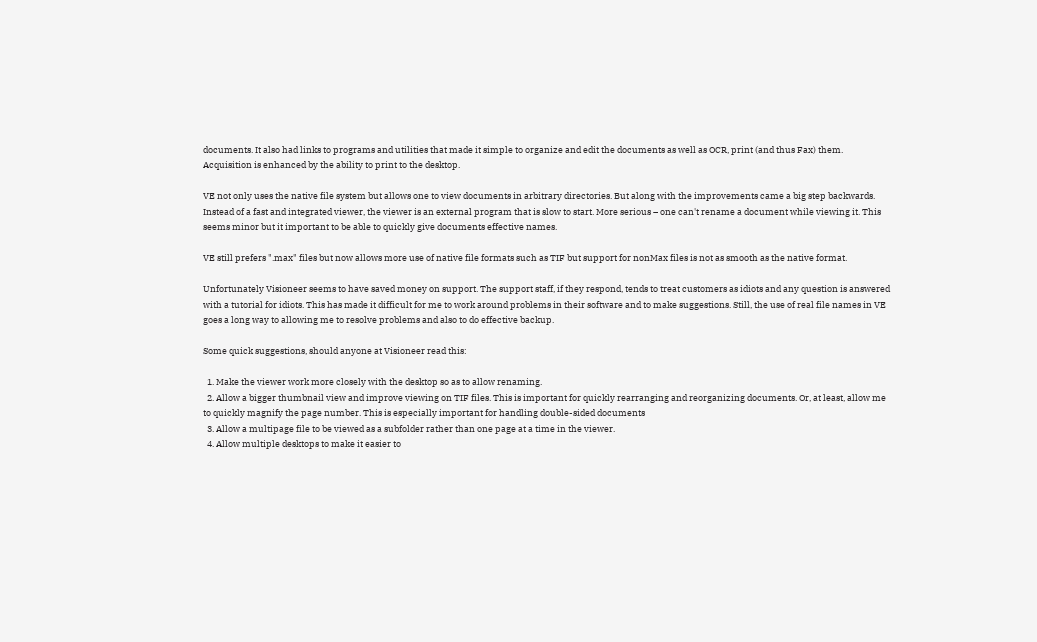documents. It also had links to programs and utilities that made it simple to organize and edit the documents as well as OCR, print (and thus Fax) them. Acquisition is enhanced by the ability to print to the desktop.

VE not only uses the native file system but allows one to view documents in arbitrary directories. But along with the improvements came a big step backwards. Instead of a fast and integrated viewer, the viewer is an external program that is slow to start. More serious – one can't rename a document while viewing it. This seems minor but it important to be able to quickly give documents effective names.

VE still prefers ".max" files but now allows more use of native file formats such as TIF but support for nonMax files is not as smooth as the native format.

Unfortunately Visioneer seems to have saved money on support. The support staff, if they respond, tends to treat customers as idiots and any question is answered with a tutorial for idiots. This has made it difficult for me to work around problems in their software and to make suggestions. Still, the use of real file names in VE goes a long way to allowing me to resolve problems and also to do effective backup.

Some quick suggestions, should anyone at Visioneer read this:

  1. Make the viewer work more closely with the desktop so as to allow renaming.
  2. Allow a bigger thumbnail view and improve viewing on TIF files. This is important for quickly rearranging and reorganizing documents. Or, at least, allow me to quickly magnify the page number. This is especially important for handling double-sided documents
  3. Allow a multipage file to be viewed as a subfolder rather than one page at a time in the viewer.
  4. Allow multiple desktops to make it easier to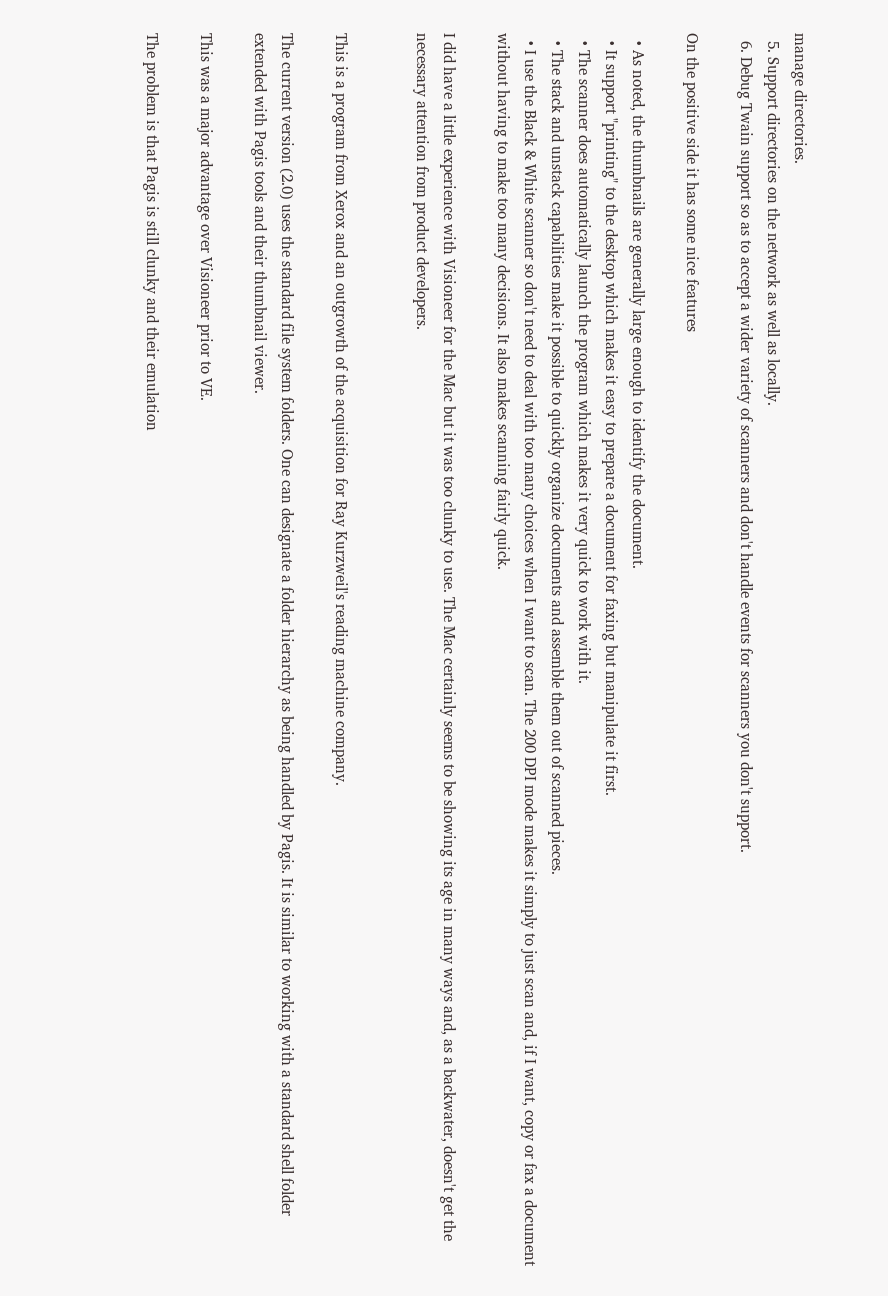manage directories.
  5. Support directories on the network as well as locally.
  6. Debug Twain support so as to accept a wider variety of scanners and don't handle events for scanners you don't support.

On the positive side it has some nice features

  • As noted, the thumbnails are generally large enough to identify the document.
  • It support "printing" to the desktop which makes it easy to prepare a document for faxing but manipulate it first.
  • The scanner does automatically launch the program which makes it very quick to work with it.
  • The stack and unstack capabilities make it possible to quickly organize documents and assemble them out of scanned pieces.
  • I use the Black & White scanner so don't need to deal with too many choices when I want to scan. The 200 DPI mode makes it simply to just scan and, if I want, copy or fax a document without having to make too many decisions. It also makes scanning fairly quick.

I did have a little experience with Visioneer for the Mac but it was too clunky to use. The Mac certainly seems to be showing its age in many ways and, as a backwater, doesn't get the necessary attention from product developers.


This is a program from Xerox and an outgrowth of the acquisition for Ray Kurzweil's reading machine company.

The current version (2.0) uses the standard file system folders. One can designate a folder hierarchy as being handled by Pagis. It is similar to working with a standard shell folder extended with Pagis tools and their thumbnail viewer.

This was a major advantage over Visioneer prior to VE.

The problem is that Pagis is still clunky and their emulation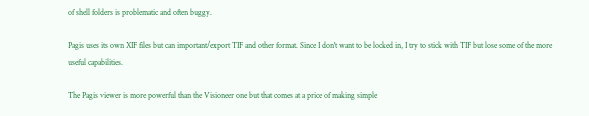of shell folders is problematic and often buggy.

Pagis uses its own XIF files but can important/export TIF and other format. Since I don't want to be locked in, I try to stick with TIF but lose some of the more useful capabilities.

The Pagis viewer is more powerful than the Visioneer one but that comes at a price of making simple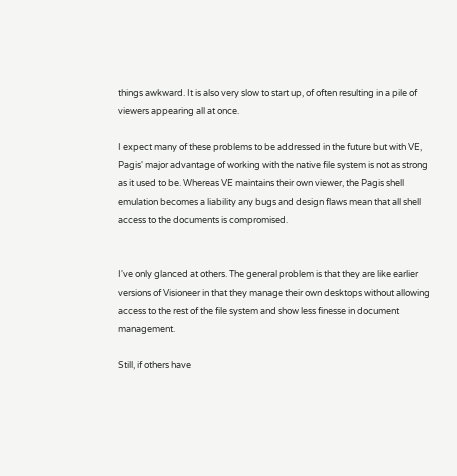things awkward. It is also very slow to start up, of often resulting in a pile of viewers appearing all at once.

I expect many of these problems to be addressed in the future but with VE, Pagis' major advantage of working with the native file system is not as strong as it used to be. Whereas VE maintains their own viewer, the Pagis shell emulation becomes a liability any bugs and design flaws mean that all shell access to the documents is compromised.


I've only glanced at others. The general problem is that they are like earlier versions of Visioneer in that they manage their own desktops without allowing access to the rest of the file system and show less finesse in document management.

Still, if others have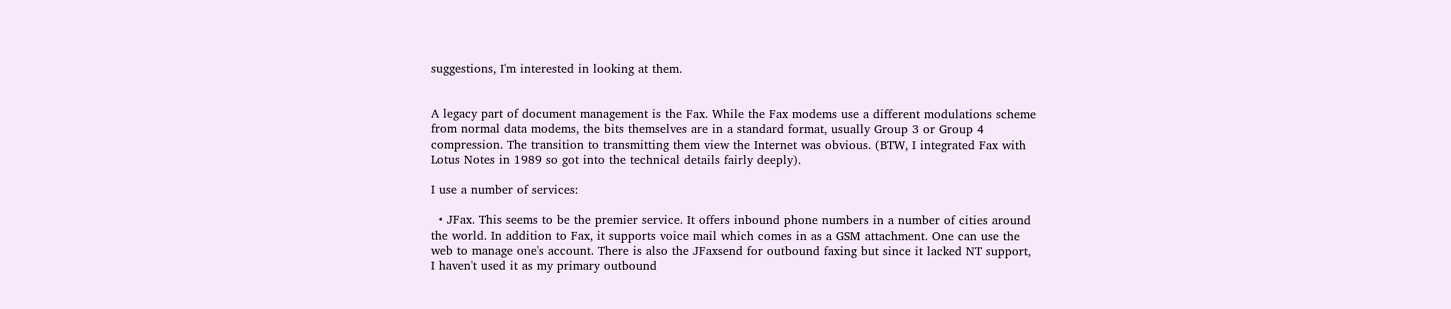suggestions, I'm interested in looking at them.


A legacy part of document management is the Fax. While the Fax modems use a different modulations scheme from normal data modems, the bits themselves are in a standard format, usually Group 3 or Group 4 compression. The transition to transmitting them view the Internet was obvious. (BTW, I integrated Fax with Lotus Notes in 1989 so got into the technical details fairly deeply).

I use a number of services:

  • JFax. This seems to be the premier service. It offers inbound phone numbers in a number of cities around the world. In addition to Fax, it supports voice mail which comes in as a GSM attachment. One can use the web to manage one's account. There is also the JFaxsend for outbound faxing but since it lacked NT support, I haven't used it as my primary outbound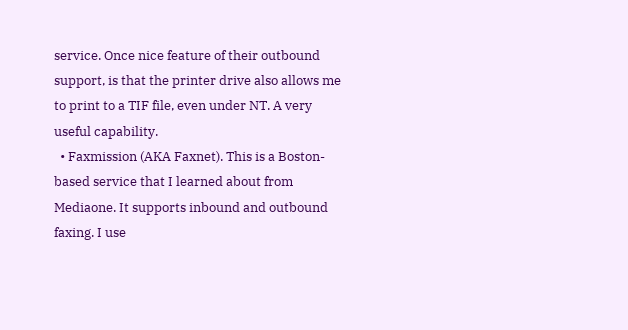service. Once nice feature of their outbound support, is that the printer drive also allows me to print to a TIF file, even under NT. A very useful capability.
  • Faxmission (AKA Faxnet). This is a Boston-based service that I learned about from Mediaone. It supports inbound and outbound faxing. I use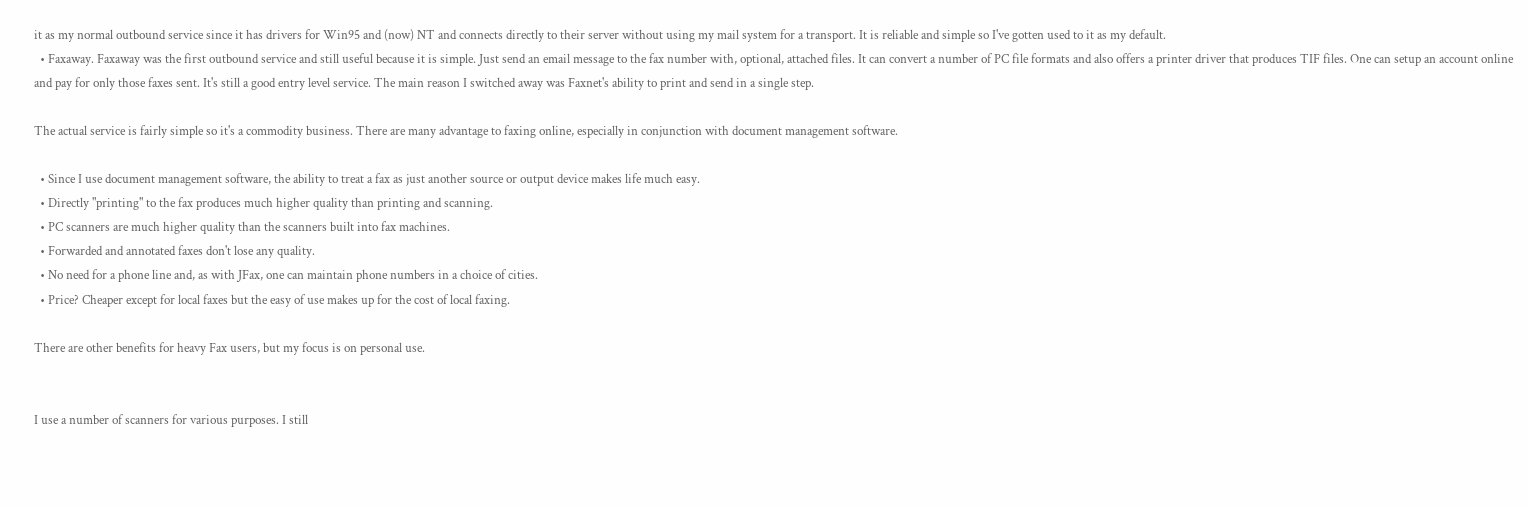it as my normal outbound service since it has drivers for Win95 and (now) NT and connects directly to their server without using my mail system for a transport. It is reliable and simple so I've gotten used to it as my default.
  • Faxaway. Faxaway was the first outbound service and still useful because it is simple. Just send an email message to the fax number with, optional, attached files. It can convert a number of PC file formats and also offers a printer driver that produces TIF files. One can setup an account online and pay for only those faxes sent. It's still a good entry level service. The main reason I switched away was Faxnet's ability to print and send in a single step.

The actual service is fairly simple so it's a commodity business. There are many advantage to faxing online, especially in conjunction with document management software.

  • Since I use document management software, the ability to treat a fax as just another source or output device makes life much easy.
  • Directly "printing" to the fax produces much higher quality than printing and scanning.
  • PC scanners are much higher quality than the scanners built into fax machines.
  • Forwarded and annotated faxes don't lose any quality.
  • No need for a phone line and, as with JFax, one can maintain phone numbers in a choice of cities.
  • Price? Cheaper except for local faxes but the easy of use makes up for the cost of local faxing.

There are other benefits for heavy Fax users, but my focus is on personal use.


I use a number of scanners for various purposes. I still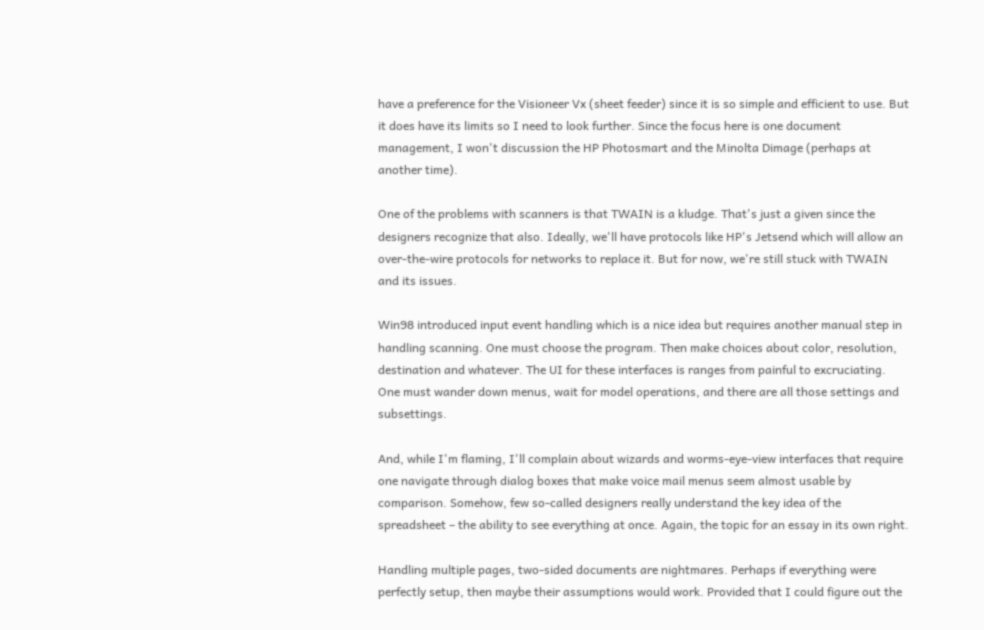have a preference for the Visioneer Vx (sheet feeder) since it is so simple and efficient to use. But it does have its limits so I need to look further. Since the focus here is one document management, I won't discussion the HP Photosmart and the Minolta Dimage (perhaps at another time).

One of the problems with scanners is that TWAIN is a kludge. That's just a given since the designers recognize that also. Ideally, we'll have protocols like HP's Jetsend which will allow an over-the-wire protocols for networks to replace it. But for now, we're still stuck with TWAIN and its issues.

Win98 introduced input event handling which is a nice idea but requires another manual step in handling scanning. One must choose the program. Then make choices about color, resolution, destination and whatever. The UI for these interfaces is ranges from painful to excruciating. One must wander down menus, wait for model operations, and there are all those settings and subsettings.

And, while I'm flaming, I'll complain about wizards and worms-eye-view interfaces that require one navigate through dialog boxes that make voice mail menus seem almost usable by comparison. Somehow, few so-called designers really understand the key idea of the spreadsheet – the ability to see everything at once. Again, the topic for an essay in its own right.

Handling multiple pages, two-sided documents are nightmares. Perhaps if everything were perfectly setup, then maybe their assumptions would work. Provided that I could figure out the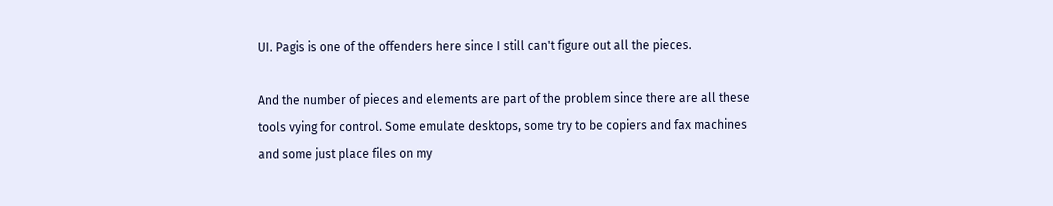UI. Pagis is one of the offenders here since I still can't figure out all the pieces.

And the number of pieces and elements are part of the problem since there are all these tools vying for control. Some emulate desktops, some try to be copiers and fax machines and some just place files on my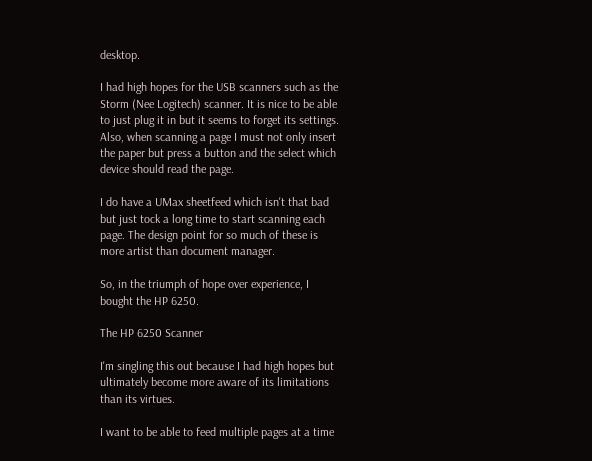desktop.

I had high hopes for the USB scanners such as the Storm (Nee Logitech) scanner. It is nice to be able to just plug it in but it seems to forget its settings. Also, when scanning a page I must not only insert the paper but press a button and the select which device should read the page.

I do have a UMax sheetfeed which isn't that bad but just tock a long time to start scanning each page. The design point for so much of these is more artist than document manager.

So, in the triumph of hope over experience, I bought the HP 6250.

The HP 6250 Scanner

I'm singling this out because I had high hopes but ultimately become more aware of its limitations than its virtues.

I want to be able to feed multiple pages at a time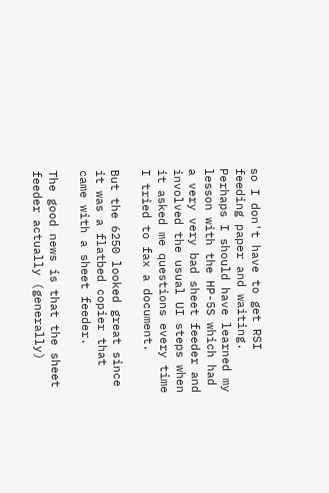so I don't have to get RSI feeding paper and waiting. Perhaps I should have learned my lesson with the HP-5S which had a very very bad sheet feeder and involved the usual UI steps when it asked me questions every time I tried to fax a document.

But the 6250 looked great since it was a flatbed copier that came with a sheet feeder.

The good news is that the sheet feeder actually (generally)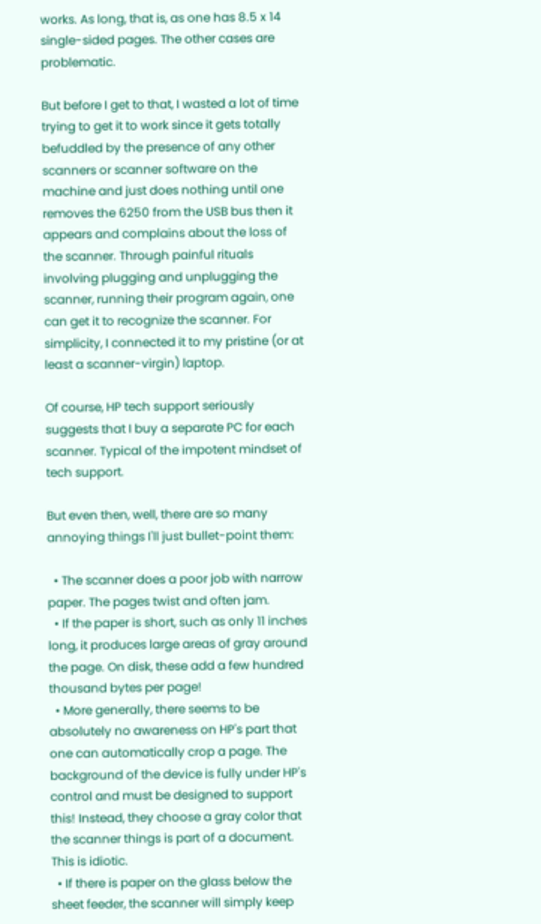works. As long, that is, as one has 8.5 x 14 single-sided pages. The other cases are problematic.

But before I get to that, I wasted a lot of time trying to get it to work since it gets totally befuddled by the presence of any other scanners or scanner software on the machine and just does nothing until one removes the 6250 from the USB bus then it appears and complains about the loss of the scanner. Through painful rituals involving plugging and unplugging the scanner, running their program again, one can get it to recognize the scanner. For simplicity, I connected it to my pristine (or at least a scanner-virgin) laptop.

Of course, HP tech support seriously suggests that I buy a separate PC for each scanner. Typical of the impotent mindset of tech support.

But even then, well, there are so many annoying things I'll just bullet-point them:

  • The scanner does a poor job with narrow paper. The pages twist and often jam.
  • If the paper is short, such as only 11 inches long, it produces large areas of gray around the page. On disk, these add a few hundred thousand bytes per page!
  • More generally, there seems to be absolutely no awareness on HP's part that one can automatically crop a page. The background of the device is fully under HP's control and must be designed to support this! Instead, they choose a gray color that the scanner things is part of a document. This is idiotic.
  • If there is paper on the glass below the sheet feeder, the scanner will simply keep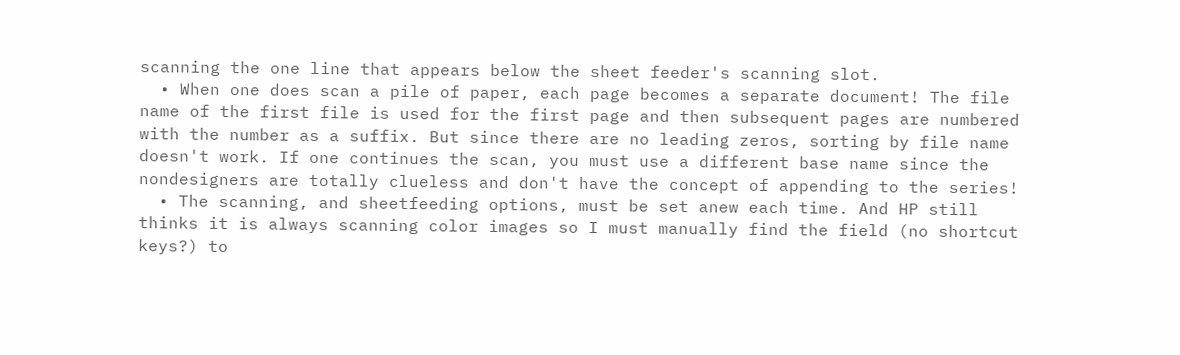scanning the one line that appears below the sheet feeder's scanning slot.
  • When one does scan a pile of paper, each page becomes a separate document! The file name of the first file is used for the first page and then subsequent pages are numbered with the number as a suffix. But since there are no leading zeros, sorting by file name doesn't work. If one continues the scan, you must use a different base name since the nondesigners are totally clueless and don't have the concept of appending to the series!
  • The scanning, and sheetfeeding options, must be set anew each time. And HP still thinks it is always scanning color images so I must manually find the field (no shortcut keys?) to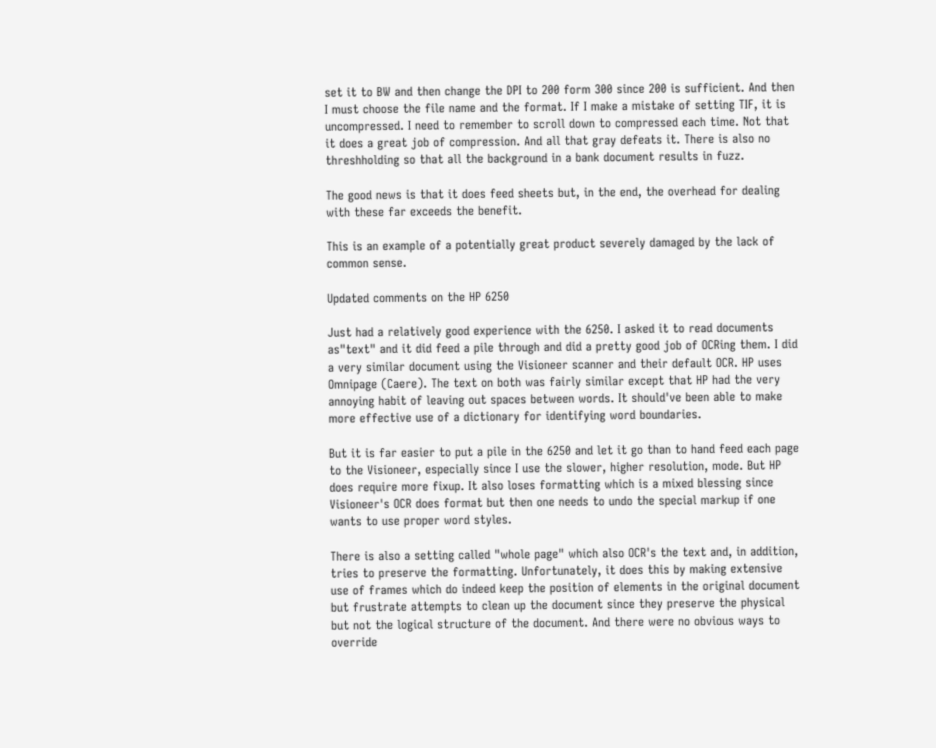set it to BW and then change the DPI to 200 form 300 since 200 is sufficient. And then I must choose the file name and the format. If I make a mistake of setting TIF, it is uncompressed. I need to remember to scroll down to compressed each time. Not that it does a great job of compression. And all that gray defeats it. There is also no threshholding so that all the background in a bank document results in fuzz.

The good news is that it does feed sheets but, in the end, the overhead for dealing with these far exceeds the benefit.

This is an example of a potentially great product severely damaged by the lack of common sense.

Updated comments on the HP 6250

Just had a relatively good experience with the 6250. I asked it to read documents as"text" and it did feed a pile through and did a pretty good job of OCRing them. I did a very similar document using the Visioneer scanner and their default OCR. HP uses Omnipage (Caere). The text on both was fairly similar except that HP had the very annoying habit of leaving out spaces between words. It should've been able to make more effective use of a dictionary for identifying word boundaries.

But it is far easier to put a pile in the 6250 and let it go than to hand feed each page to the Visioneer, especially since I use the slower, higher resolution, mode. But HP does require more fixup. It also loses formatting which is a mixed blessing since Visioneer's OCR does format but then one needs to undo the special markup if one wants to use proper word styles.

There is also a setting called "whole page" which also OCR's the text and, in addition, tries to preserve the formatting. Unfortunately, it does this by making extensive use of frames which do indeed keep the position of elements in the original document but frustrate attempts to clean up the document since they preserve the physical but not the logical structure of the document. And there were no obvious ways to override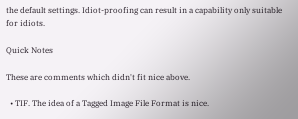the default settings. Idiot-proofing can result in a capability only suitable for idiots.

Quick Notes

These are comments which didn't fit nice above.

  • TIF. The idea of a Tagged Image File Format is nice.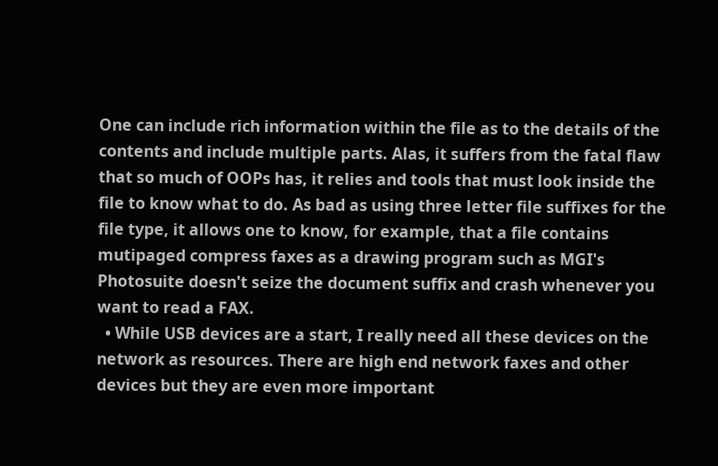One can include rich information within the file as to the details of the contents and include multiple parts. Alas, it suffers from the fatal flaw that so much of OOPs has, it relies and tools that must look inside the file to know what to do. As bad as using three letter file suffixes for the file type, it allows one to know, for example, that a file contains mutipaged compress faxes as a drawing program such as MGI's Photosuite doesn't seize the document suffix and crash whenever you want to read a FAX.
  • While USB devices are a start, I really need all these devices on the network as resources. There are high end network faxes and other devices but they are even more important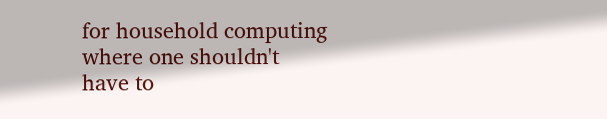for household computing where one shouldn't have to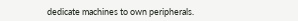dedicate machines to own peripherals.